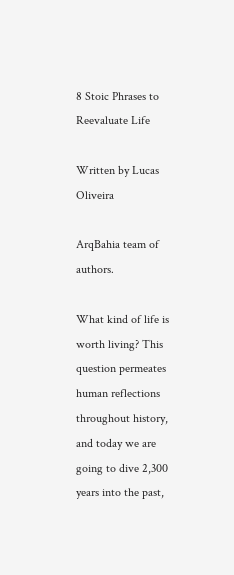8 Stoic Phrases to Reevaluate Life

Written by Lucas Oliveira

ArqBahia team of authors.

What kind of life is worth living? This question permeates human reflections throughout history, and today we are going to dive 2,300 years into the past,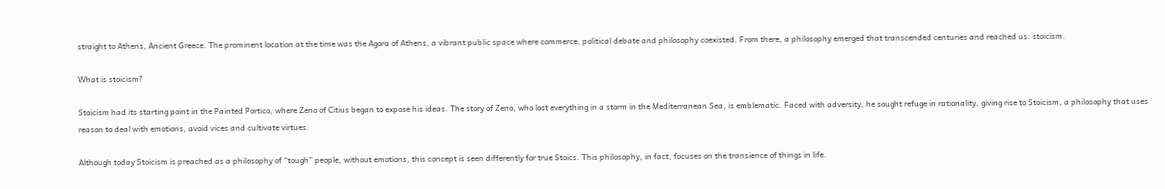straight to Athens, Ancient Greece. The prominent location at the time was the Agora of Athens, a vibrant public space where commerce, political debate and philosophy coexisted. From there, a philosophy emerged that transcended centuries and reached us: stoicism.

What is stoicism?

Stoicism had its starting point in the Painted Portico, where Zeno of Citius began to expose his ideas. The story of Zeno, who lost everything in a storm in the Mediterranean Sea, is emblematic. Faced with adversity, he sought refuge in rationality, giving rise to Stoicism, a philosophy that uses reason to deal with emotions, avoid vices and cultivate virtues.

Although today Stoicism is preached as a philosophy of “tough” people, without emotions, this concept is seen differently for true Stoics. This philosophy, in fact, focuses on the transience of things in life.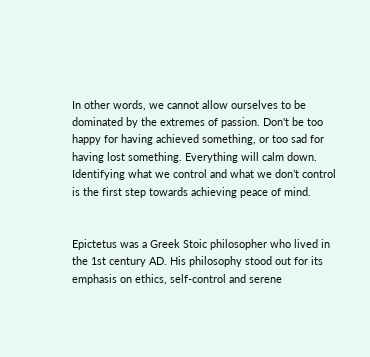In other words, we cannot allow ourselves to be dominated by the extremes of passion. Don't be too happy for having achieved something, or too sad for having lost something. Everything will calm down. Identifying what we control and what we don’t control is the first step towards achieving peace of mind.


Epictetus was a Greek Stoic philosopher who lived in the 1st century AD. His philosophy stood out for its emphasis on ethics, self-control and serene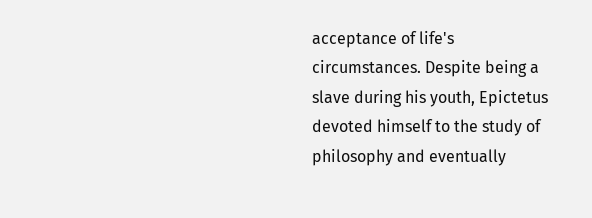acceptance of life's circumstances. Despite being a slave during his youth, Epictetus devoted himself to the study of philosophy and eventually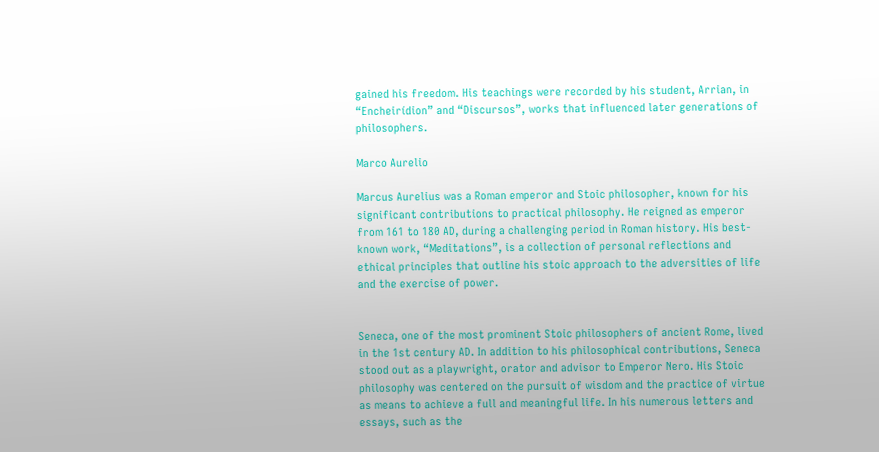gained his freedom. His teachings were recorded by his student, Arrian, in “Encheirídion” and “Discursos”, works that influenced later generations of philosophers.

Marco Aurelio

Marcus Aurelius was a Roman emperor and Stoic philosopher, known for his significant contributions to practical philosophy. He reigned as emperor from 161 to 180 AD, during a challenging period in Roman history. His best-known work, “Meditations”, is a collection of personal reflections and ethical principles that outline his stoic approach to the adversities of life and the exercise of power.


Seneca, one of the most prominent Stoic philosophers of ancient Rome, lived in the 1st century AD. In addition to his philosophical contributions, Seneca stood out as a playwright, orator and advisor to Emperor Nero. His Stoic philosophy was centered on the pursuit of wisdom and the practice of virtue as means to achieve a full and meaningful life. In his numerous letters and essays, such as the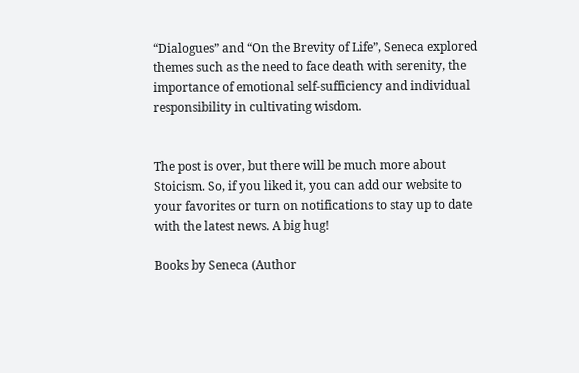“Dialogues” and “On the Brevity of Life”, Seneca explored themes such as the need to face death with serenity, the importance of emotional self-sufficiency and individual responsibility in cultivating wisdom.


The post is over, but there will be much more about Stoicism. So, if you liked it, you can add our website to your favorites or turn on notifications to stay up to date with the latest news. A big hug!

Books by Seneca (Author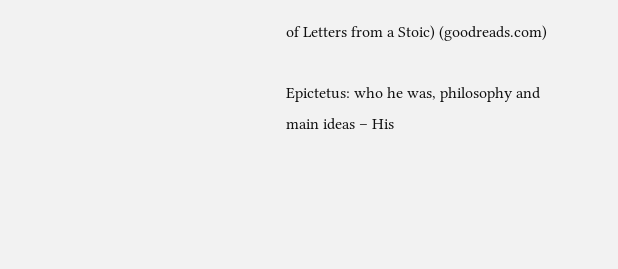of Letters from a Stoic) (goodreads.com)

Epictetus: who he was, philosophy and main ideas – His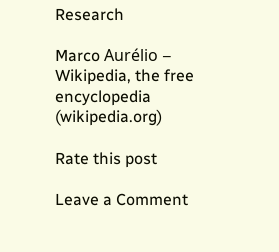Research

Marco Aurélio – Wikipedia, the free encyclopedia (wikipedia.org)

Rate this post

Leave a Comment